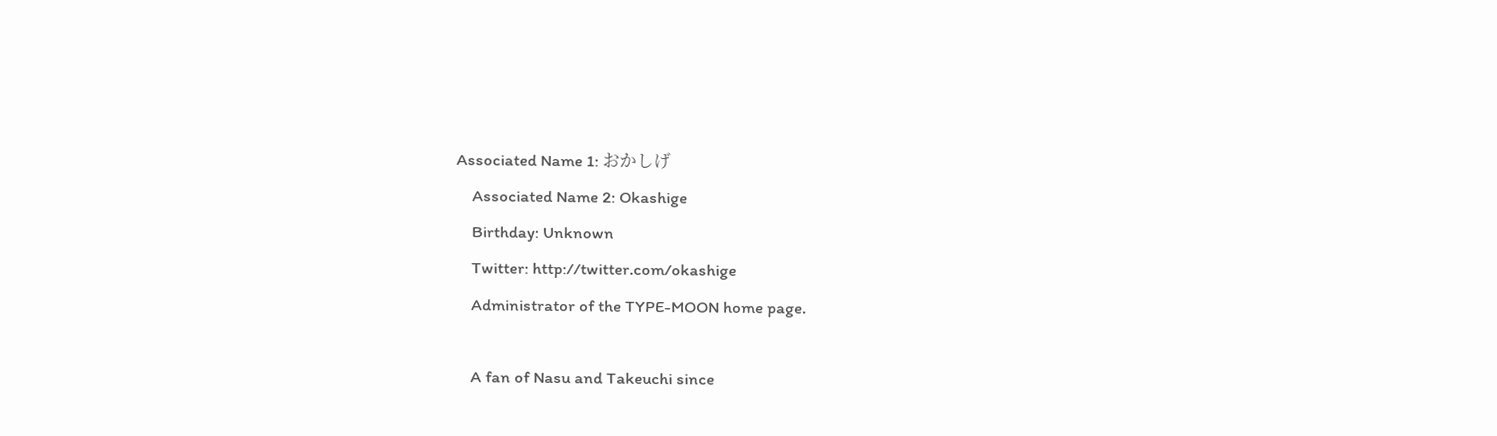Associated Name 1: おかしげ
    Associated Name 2: Okashige
    Birthday: Unknown
    Twitter: http://twitter.com/okashige
    Administrator of the TYPE-MOON home page.

    A fan of Nasu and Takeuchi since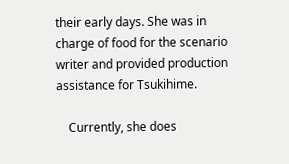their early days. She was in charge of food for the scenario writer and provided production assistance for Tsukihime.

    Currently, she does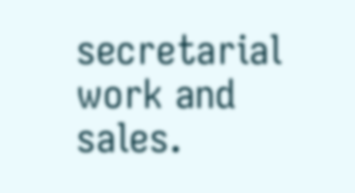secretarial work and sales.